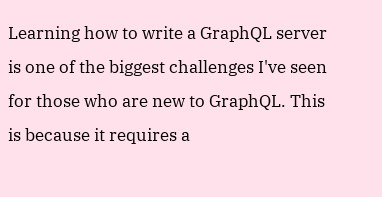Learning how to write a GraphQL server is one of the biggest challenges I've seen for those who are new to GraphQL. This is because it requires a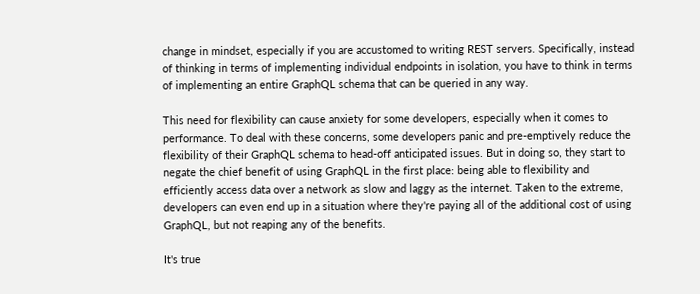change in mindset, especially if you are accustomed to writing REST servers. Specifically, instead of thinking in terms of implementing individual endpoints in isolation, you have to think in terms of implementing an entire GraphQL schema that can be queried in any way.

This need for flexibility can cause anxiety for some developers, especially when it comes to performance. To deal with these concerns, some developers panic and pre-emptively reduce the flexibility of their GraphQL schema to head-off anticipated issues. But in doing so, they start to negate the chief benefit of using GraphQL in the first place: being able to flexibility and efficiently access data over a network as slow and laggy as the internet. Taken to the extreme, developers can even end up in a situation where they're paying all of the additional cost of using GraphQL, but not reaping any of the benefits.

It's true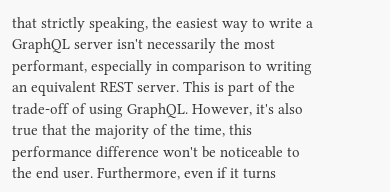that strictly speaking, the easiest way to write a GraphQL server isn't necessarily the most performant, especially in comparison to writing an equivalent REST server. This is part of the trade-off of using GraphQL. However, it's also true that the majority of the time, this performance difference won't be noticeable to the end user. Furthermore, even if it turns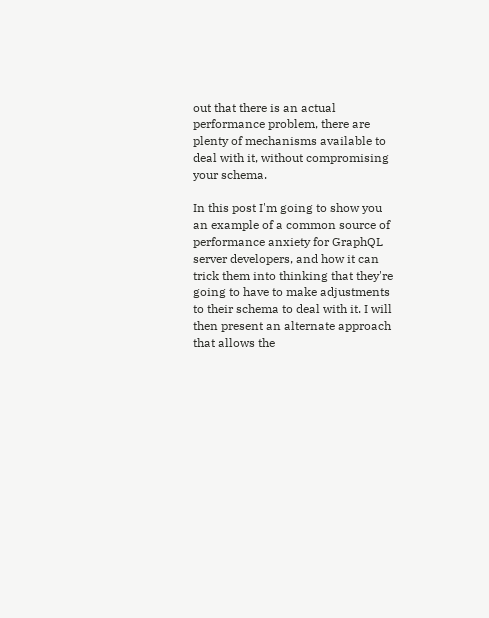out that there is an actual performance problem, there are plenty of mechanisms available to deal with it, without compromising your schema.

In this post I'm going to show you an example of a common source of performance anxiety for GraphQL server developers, and how it can trick them into thinking that they're going to have to make adjustments to their schema to deal with it. I will then present an alternate approach that allows the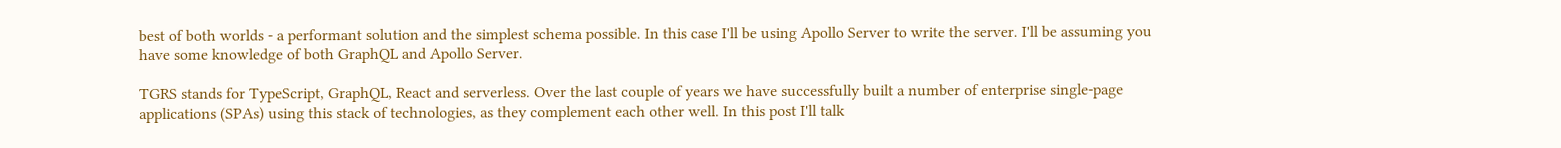best of both worlds - a performant solution and the simplest schema possible. In this case I'll be using Apollo Server to write the server. I'll be assuming you have some knowledge of both GraphQL and Apollo Server.

TGRS stands for TypeScript, GraphQL, React and serverless. Over the last couple of years we have successfully built a number of enterprise single-page applications (SPAs) using this stack of technologies, as they complement each other well. In this post I'll talk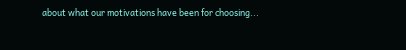about what our motivations have been for choosing...